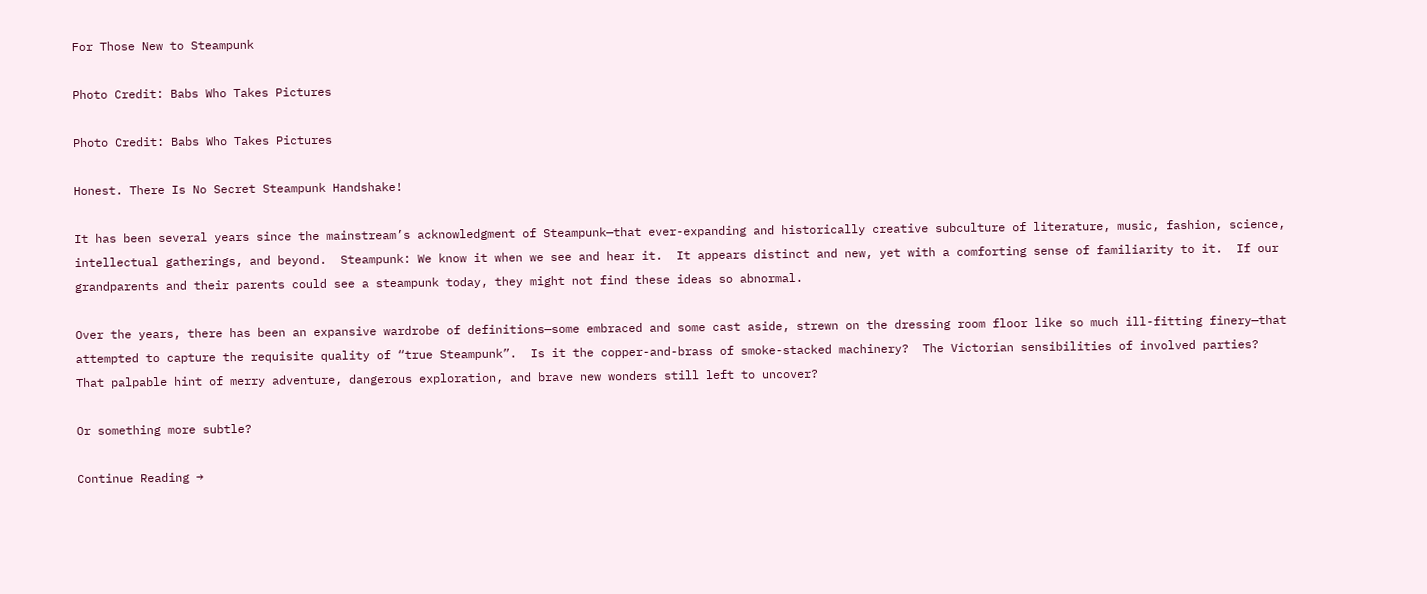For Those New to Steampunk

Photo Credit: Babs Who Takes Pictures

Photo Credit: Babs Who Takes Pictures

Honest. There Is No Secret Steampunk Handshake!

It has been several years since the mainstream’s acknowledgment of Steampunk—that ever-expanding and historically creative subculture of literature, music, fashion, science, intellectual gatherings, and beyond.  Steampunk: We know it when we see and hear it.  It appears distinct and new, yet with a comforting sense of familiarity to it.  If our grandparents and their parents could see a steampunk today, they might not find these ideas so abnormal.

Over the years, there has been an expansive wardrobe of definitions—some embraced and some cast aside, strewn on the dressing room floor like so much ill-fitting finery—that attempted to capture the requisite quality of “true Steampunk”.  Is it the copper-and-brass of smoke-stacked machinery?  The Victorian sensibilities of involved parties?  That palpable hint of merry adventure, dangerous exploration, and brave new wonders still left to uncover?

Or something more subtle?

Continue Reading →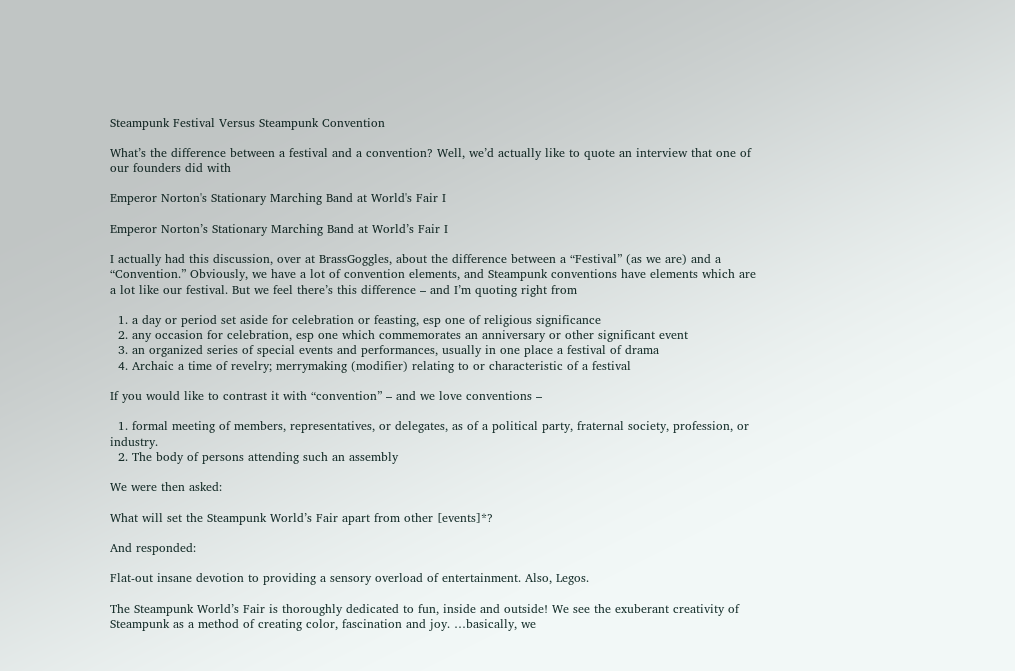Steampunk Festival Versus Steampunk Convention

What’s the difference between a festival and a convention? Well, we’d actually like to quote an interview that one of our founders did with

Emperor Norton's Stationary Marching Band at World's Fair I

Emperor Norton’s Stationary Marching Band at World’s Fair I

I actually had this discussion, over at BrassGoggles, about the difference between a “Festival” (as we are) and a “Convention.” Obviously, we have a lot of convention elements, and Steampunk conventions have elements which are a lot like our festival. But we feel there’s this difference – and I’m quoting right from

  1. a day or period set aside for celebration or feasting, esp one of religious significance
  2. any occasion for celebration, esp one which commemorates an anniversary or other significant event
  3. an organized series of special events and performances, usually in one place a festival of drama
  4. Archaic a time of revelry; merrymaking (modifier) relating to or characteristic of a festival

If you would like to contrast it with “convention” – and we love conventions –

  1. formal meeting of members, representatives, or delegates, as of a political party, fraternal society, profession, or industry.
  2. The body of persons attending such an assembly

We were then asked:

What will set the Steampunk World’s Fair apart from other [events]*?

And responded:

Flat-out insane devotion to providing a sensory overload of entertainment. Also, Legos.

The Steampunk World’s Fair is thoroughly dedicated to fun, inside and outside! We see the exuberant creativity of Steampunk as a method of creating color, fascination and joy. …basically, we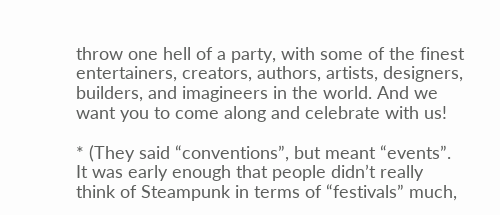throw one hell of a party, with some of the finest entertainers, creators, authors, artists, designers, builders, and imagineers in the world. And we want you to come along and celebrate with us!

* (They said “conventions”, but meant “events”. It was early enough that people didn’t really think of Steampunk in terms of “festivals” much,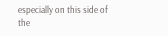especially on this side of the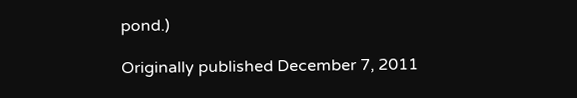pond.)

Originally published December 7, 2011